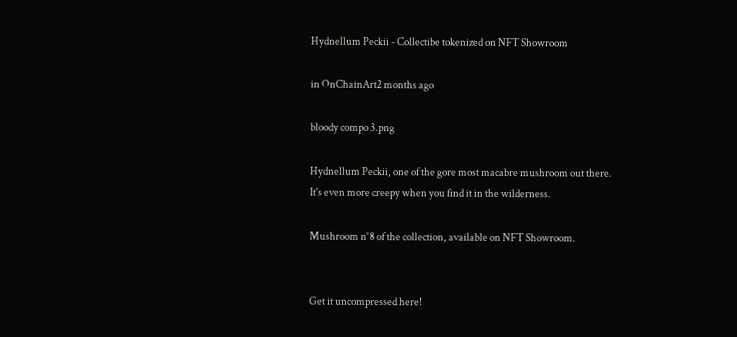Hydnellum Peckii - Collectibe tokenized on NFT Showroom

in OnChainArt2 months ago

bloody compo 3.png

Hydnellum Peckii, one of the gore most macabre mushroom out there.
It's even more creepy when you find it in the wilderness.

Mushroom n°8 of the collection, available on NFT Showroom.


Get it uncompressed here!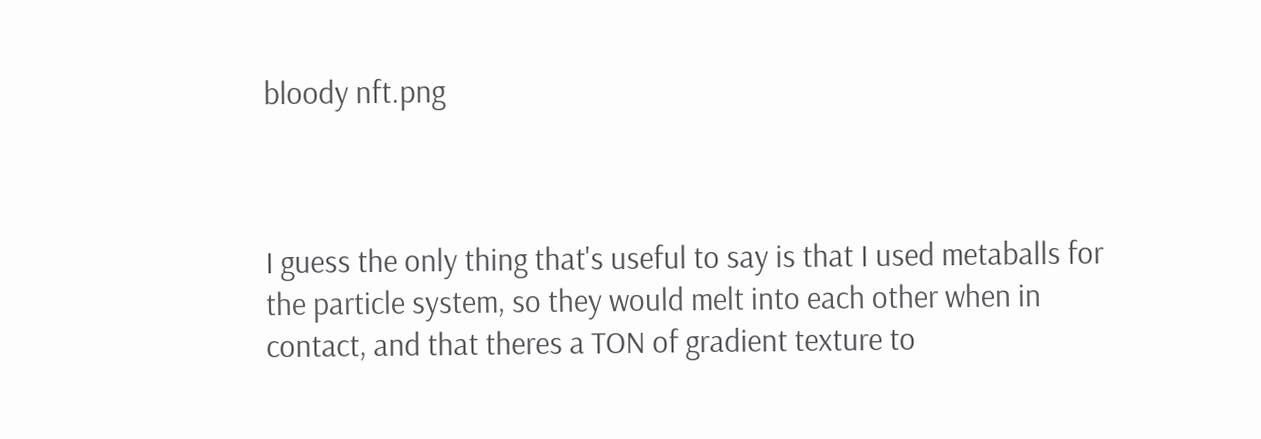bloody nft.png



I guess the only thing that's useful to say is that I used metaballs for the particle system, so they would melt into each other when in contact, and that theres a TON of gradient texture to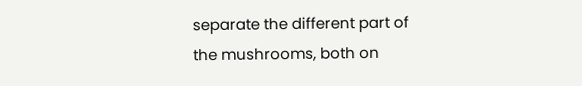separate the different part of the mushrooms, both on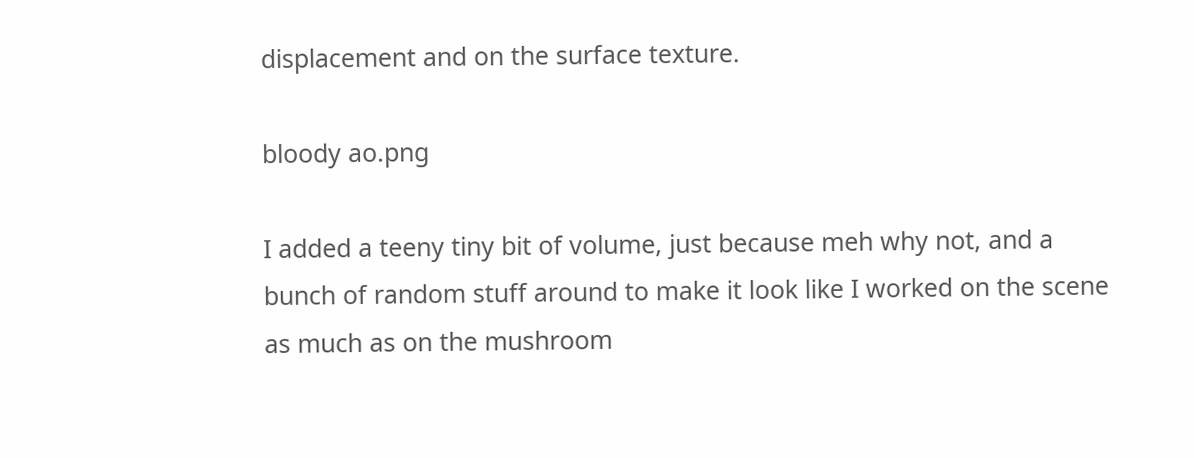displacement and on the surface texture.

bloody ao.png

I added a teeny tiny bit of volume, just because meh why not, and a bunch of random stuff around to make it look like I worked on the scene as much as on the mushroom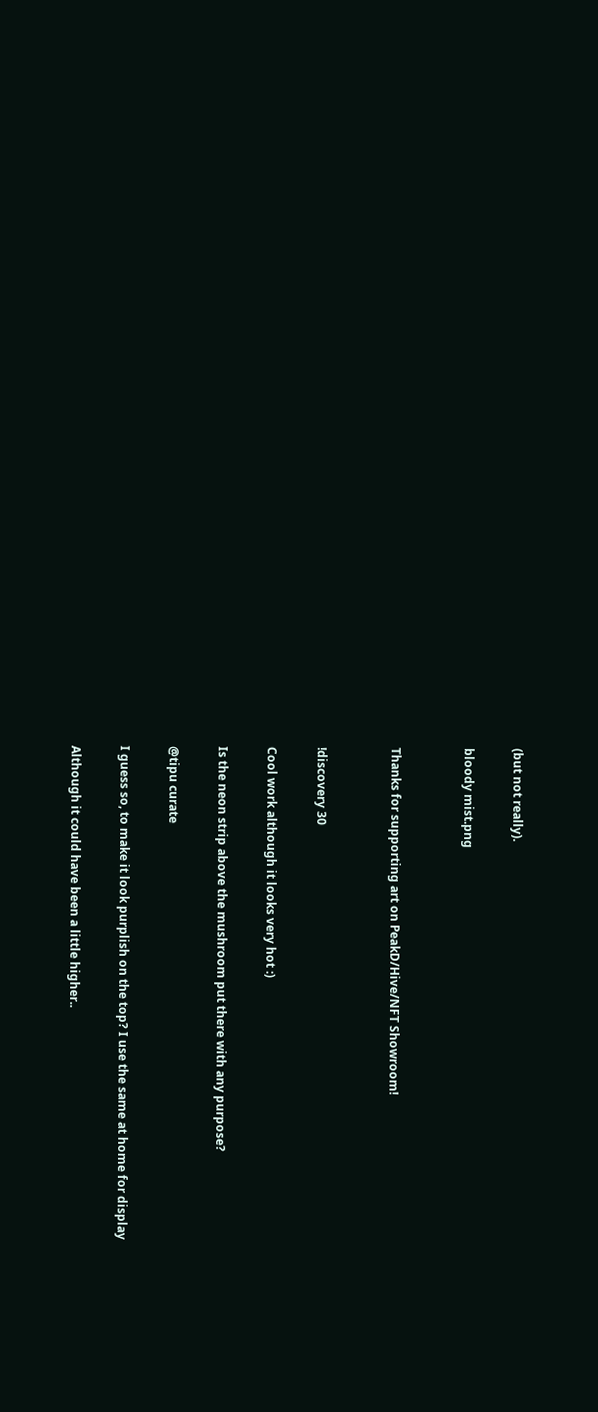(but not really).

bloody mist.png


Thanks for supporting art on PeakD/Hive/NFT Showroom!


!discovery 30

Cool work although it looks very hot :)

Is the neon strip above the mushroom put there with any purpose?

@tipu curate

I guess so, to make it look purplish on the top? I use the same at home for display

Although it could have been a little higher..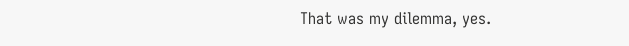That was my dilemma, yes.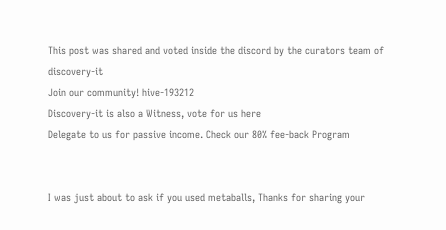This post was shared and voted inside the discord by the curators team of discovery-it
Join our community! hive-193212
Discovery-it is also a Witness, vote for us here
Delegate to us for passive income. Check our 80% fee-back Program


I was just about to ask if you used metaballs, Thanks for sharing your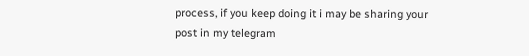process, if you keep doing it i may be sharing your post in my telegram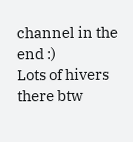channel in the end :)
Lots of hivers there btw